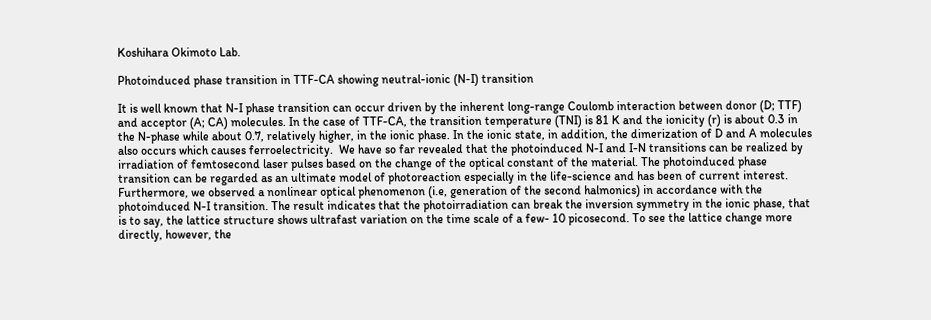Koshihara Okimoto Lab.

Photoinduced phase transition in TTF-CA showing neutral-ionic (N-I) transition

It is well known that N-I phase transition can occur driven by the inherent long-range Coulomb interaction between donor (D; TTF) and acceptor (A; CA) molecules. In the case of TTF-CA, the transition temperature (TNI) is 81 K and the ionicity (r) is about 0.3 in the N-phase while about 0.7, relatively higher, in the ionic phase. In the ionic state, in addition, the dimerization of D and A molecules also occurs which causes ferroelectricity.  We have so far revealed that the photoinduced N-I and I-N transitions can be realized by irradiation of femtosecond laser pulses based on the change of the optical constant of the material. The photoinduced phase transition can be regarded as an ultimate model of photoreaction especially in the life-science and has been of current interest. Furthermore, we observed a nonlinear optical phenomenon (i.e, generation of the second halmonics) in accordance with the photoinduced N-I transition. The result indicates that the photoirradiation can break the inversion symmetry in the ionic phase, that is to say, the lattice structure shows ultrafast variation on the time scale of a few- 10 picosecond. To see the lattice change more directly, however, the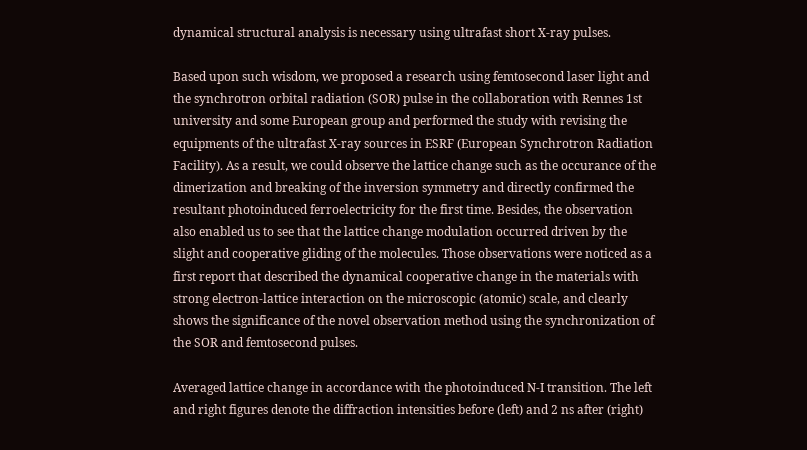dynamical structural analysis is necessary using ultrafast short X-ray pulses.

Based upon such wisdom, we proposed a research using femtosecond laser light and the synchrotron orbital radiation (SOR) pulse in the collaboration with Rennes 1st university and some European group and performed the study with revising the equipments of the ultrafast X-ray sources in ESRF (European Synchrotron Radiation Facility). As a result, we could observe the lattice change such as the occurance of the dimerization and breaking of the inversion symmetry and directly confirmed the resultant photoinduced ferroelectricity for the first time. Besides, the observation also enabled us to see that the lattice change modulation occurred driven by the slight and cooperative gliding of the molecules. Those observations were noticed as a first report that described the dynamical cooperative change in the materials with strong electron-lattice interaction on the microscopic (atomic) scale, and clearly shows the significance of the novel observation method using the synchronization of the SOR and femtosecond pulses.

Averaged lattice change in accordance with the photoinduced N-I transition. The left and right figures denote the diffraction intensities before (left) and 2 ns after (right)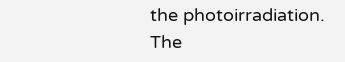the photoirradiation. The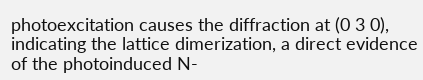photoexcitation causes the diffraction at (0 3 0), indicating the lattice dimerization, a direct evidence of the photoinduced N-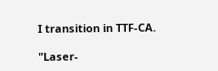I transition in TTF-CA.

"Laser-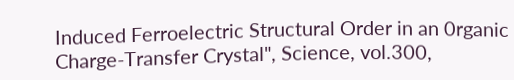Induced Ferroelectric Structural Order in an 0rganic Charge-Transfer Crystal", Science, vol.300,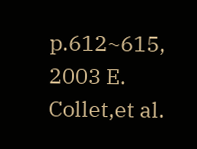p.612~615, 2003 E. Collet,et al.